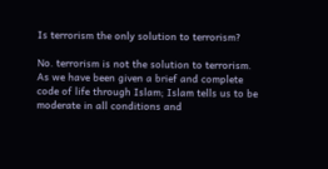Is terrorism the only solution to terrorism?

No. terrorism is not the solution to terrorism. As we have been given a brief and complete code of life through Islam; Islam tells us to be moderate in all conditions and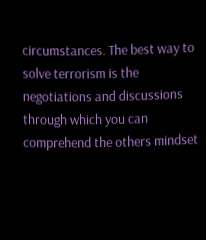circumstances. The best way to solve terrorism is the negotiations and discussions through which you can comprehend the others mindset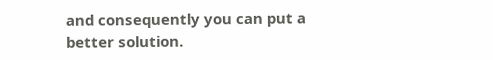and consequently you can put a better solution.